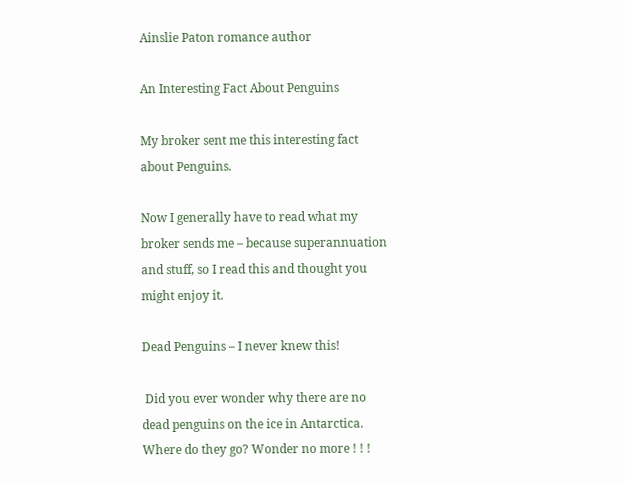Ainslie Paton romance author

An Interesting Fact About Penguins

My broker sent me this interesting fact about Penguins.

Now I generally have to read what my broker sends me – because superannuation and stuff, so I read this and thought you might enjoy it.

Dead Penguins – I never knew this!

 Did you ever wonder why there are no dead penguins on the ice in Antarctica. Where do they go? Wonder no more ! ! !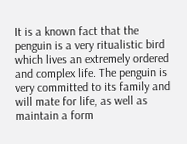It is a known fact that the penguin is a very ritualistic bird which lives an extremely ordered and complex life. The penguin is very committed to its family and will mate for life, as well as maintain a form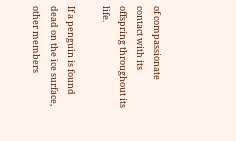of compassionate contact with its offspring throughout its life.

If a penguin is found dead on the ice surface, other members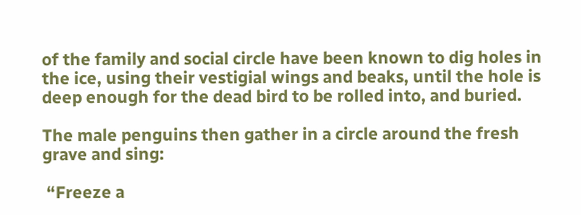of the family and social circle have been known to dig holes in the ice, using their vestigial wings and beaks, until the hole is deep enough for the dead bird to be rolled into, and buried.

The male penguins then gather in a circle around the fresh grave and sing:

 “Freeze a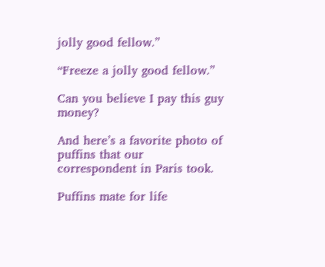jolly good fellow.”

“Freeze a jolly good fellow.”

Can you believe I pay this guy money?

And here’s a favorite photo of puffins that our correspondent in Paris took.

Puffins mate for life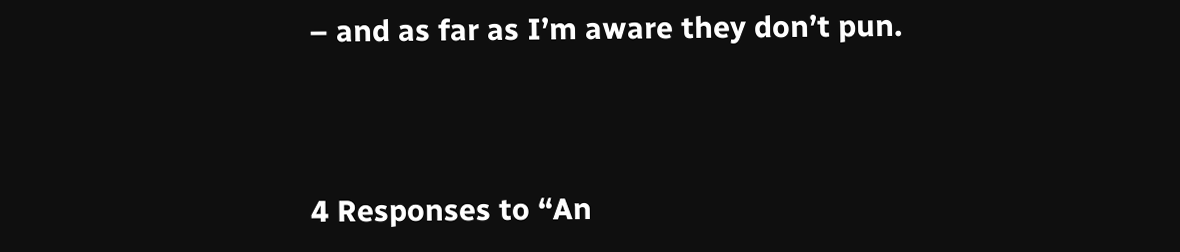– and as far as I’m aware they don’t pun.



4 Responses to “An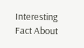Interesting Fact About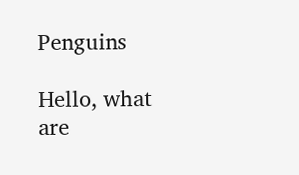Penguins

Hello, what are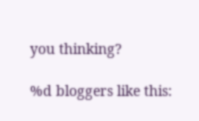you thinking?

%d bloggers like this: